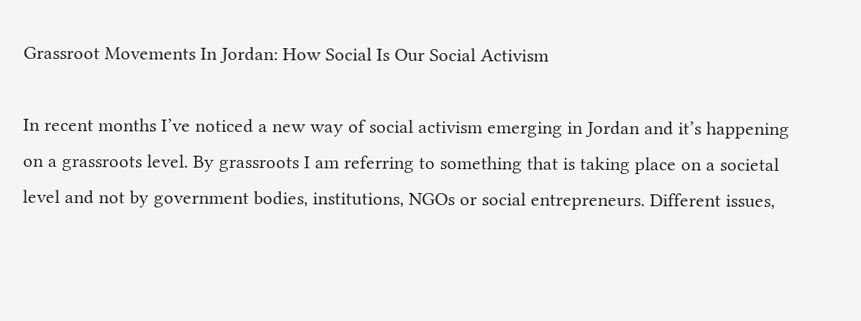Grassroot Movements In Jordan: How Social Is Our Social Activism

In recent months I’ve noticed a new way of social activism emerging in Jordan and it’s happening on a grassroots level. By grassroots I am referring to something that is taking place on a societal level and not by government bodies, institutions, NGOs or social entrepreneurs. Different issues,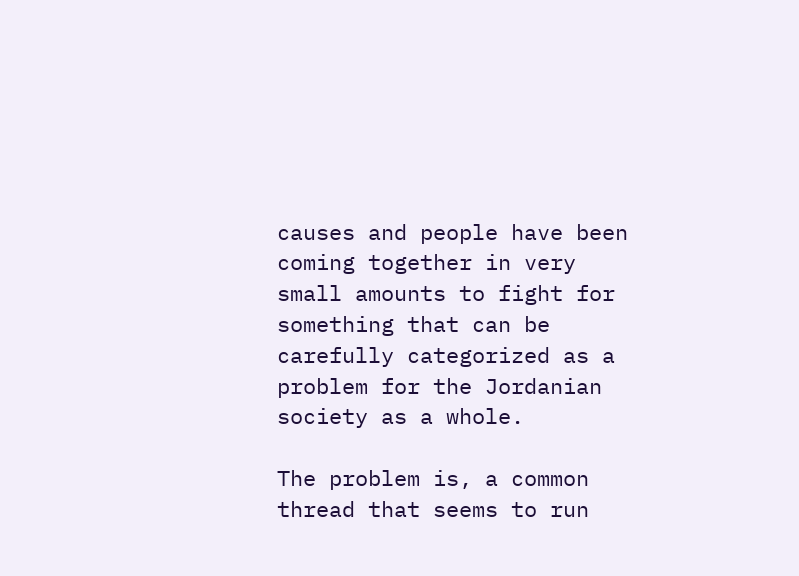causes and people have been coming together in very small amounts to fight for something that can be carefully categorized as a problem for the Jordanian society as a whole.

The problem is, a common thread that seems to run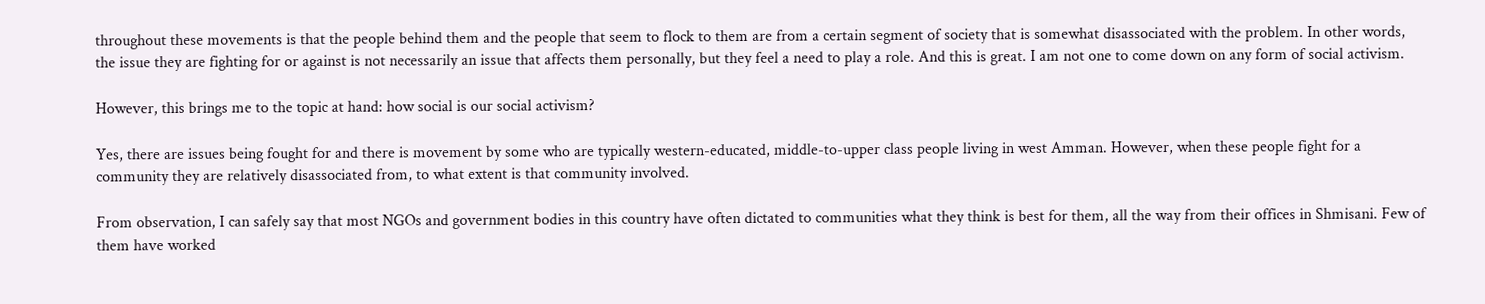throughout these movements is that the people behind them and the people that seem to flock to them are from a certain segment of society that is somewhat disassociated with the problem. In other words, the issue they are fighting for or against is not necessarily an issue that affects them personally, but they feel a need to play a role. And this is great. I am not one to come down on any form of social activism.

However, this brings me to the topic at hand: how social is our social activism?

Yes, there are issues being fought for and there is movement by some who are typically western-educated, middle-to-upper class people living in west Amman. However, when these people fight for a community they are relatively disassociated from, to what extent is that community involved.

From observation, I can safely say that most NGOs and government bodies in this country have often dictated to communities what they think is best for them, all the way from their offices in Shmisani. Few of them have worked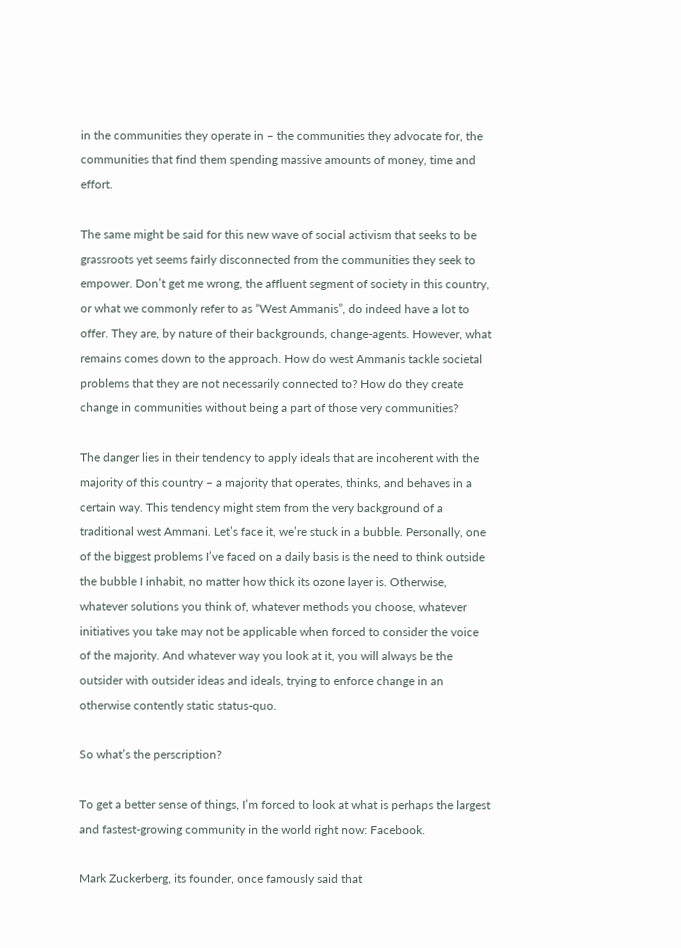in the communities they operate in – the communities they advocate for, the communities that find them spending massive amounts of money, time and effort.

The same might be said for this new wave of social activism that seeks to be grassroots yet seems fairly disconnected from the communities they seek to empower. Don’t get me wrong, the affluent segment of society in this country, or what we commonly refer to as “West Ammanis”, do indeed have a lot to offer. They are, by nature of their backgrounds, change-agents. However, what remains comes down to the approach. How do west Ammanis tackle societal problems that they are not necessarily connected to? How do they create change in communities without being a part of those very communities?

The danger lies in their tendency to apply ideals that are incoherent with the majority of this country – a majority that operates, thinks, and behaves in a certain way. This tendency might stem from the very background of a traditional west Ammani. Let’s face it, we’re stuck in a bubble. Personally, one of the biggest problems I’ve faced on a daily basis is the need to think outside the bubble I inhabit, no matter how thick its ozone layer is. Otherwise, whatever solutions you think of, whatever methods you choose, whatever initiatives you take may not be applicable when forced to consider the voice of the majority. And whatever way you look at it, you will always be the outsider with outsider ideas and ideals, trying to enforce change in an otherwise contently static status-quo.

So what’s the perscription?

To get a better sense of things, I’m forced to look at what is perhaps the largest and fastest-growing community in the world right now: Facebook.

Mark Zuckerberg, its founder, once famously said that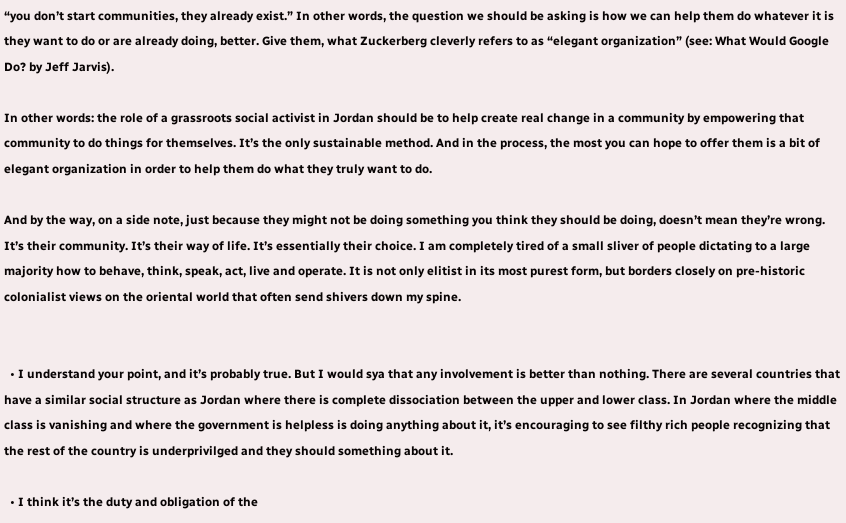“you don’t start communities, they already exist.” In other words, the question we should be asking is how we can help them do whatever it is they want to do or are already doing, better. Give them, what Zuckerberg cleverly refers to as “elegant organization” (see: What Would Google Do? by Jeff Jarvis).

In other words: the role of a grassroots social activist in Jordan should be to help create real change in a community by empowering that community to do things for themselves. It’s the only sustainable method. And in the process, the most you can hope to offer them is a bit of elegant organization in order to help them do what they truly want to do.

And by the way, on a side note, just because they might not be doing something you think they should be doing, doesn’t mean they’re wrong. It’s their community. It’s their way of life. It’s essentially their choice. I am completely tired of a small sliver of people dictating to a large majority how to behave, think, speak, act, live and operate. It is not only elitist in its most purest form, but borders closely on pre-historic colonialist views on the oriental world that often send shivers down my spine.


  • I understand your point, and it’s probably true. But I would sya that any involvement is better than nothing. There are several countries that have a similar social structure as Jordan where there is complete dissociation between the upper and lower class. In Jordan where the middle class is vanishing and where the government is helpless is doing anything about it, it’s encouraging to see filthy rich people recognizing that the rest of the country is underprivilged and they should something about it.

  • I think it’s the duty and obligation of the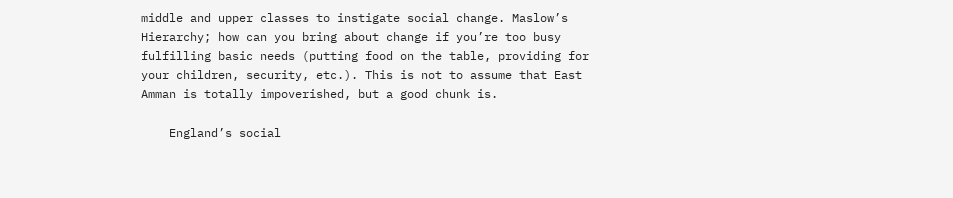middle and upper classes to instigate social change. Maslow’s Hierarchy; how can you bring about change if you’re too busy fulfilling basic needs (putting food on the table, providing for your children, security, etc.). This is not to assume that East Amman is totally impoverished, but a good chunk is.

    England’s social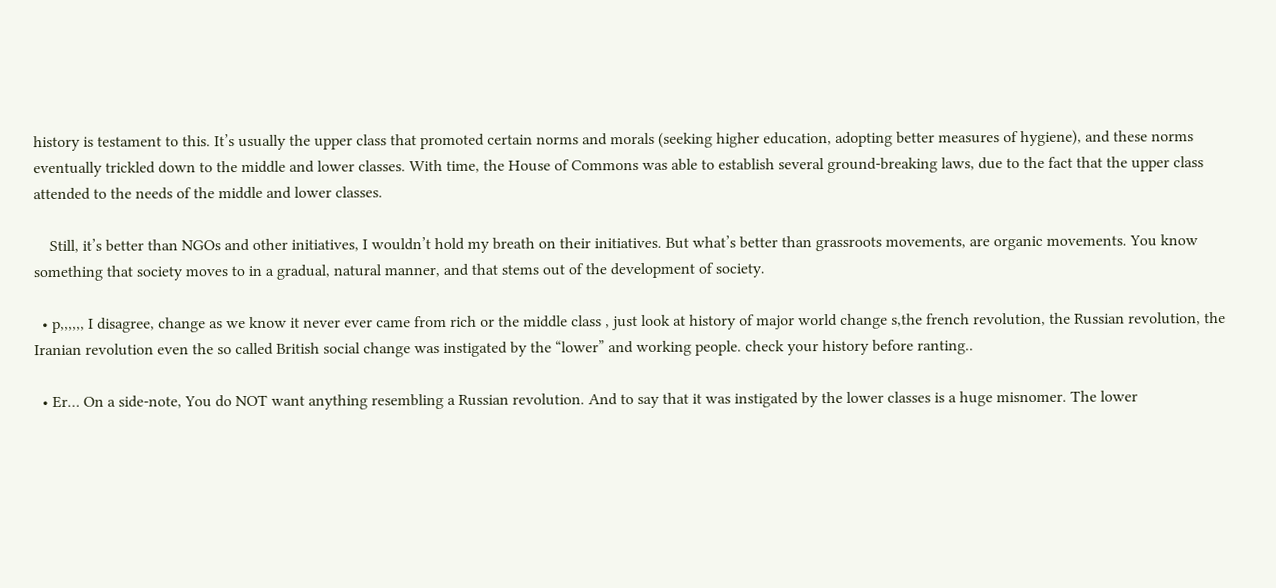history is testament to this. It’s usually the upper class that promoted certain norms and morals (seeking higher education, adopting better measures of hygiene), and these norms eventually trickled down to the middle and lower classes. With time, the House of Commons was able to establish several ground-breaking laws, due to the fact that the upper class attended to the needs of the middle and lower classes.

    Still, it’s better than NGOs and other initiatives, I wouldn’t hold my breath on their initiatives. But what’s better than grassroots movements, are organic movements. You know something that society moves to in a gradual, natural manner, and that stems out of the development of society.

  • p,,,,,, I disagree, change as we know it never ever came from rich or the middle class , just look at history of major world change s,the french revolution, the Russian revolution, the Iranian revolution even the so called British social change was instigated by the “lower” and working people. check your history before ranting..

  • Er… On a side-note, You do NOT want anything resembling a Russian revolution. And to say that it was instigated by the lower classes is a huge misnomer. The lower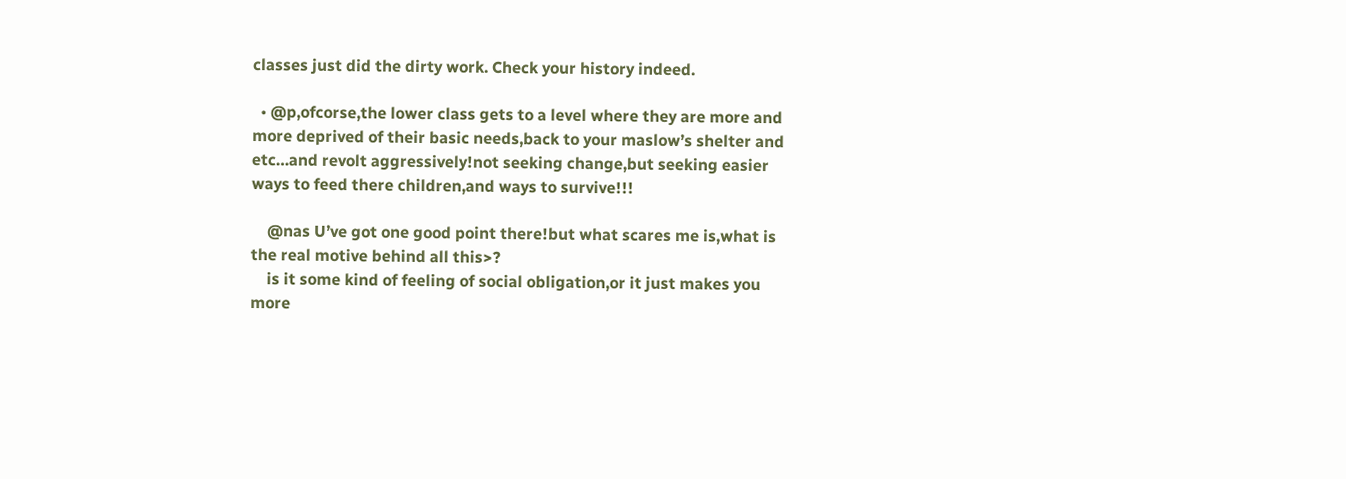classes just did the dirty work. Check your history indeed.

  • @p,ofcorse,the lower class gets to a level where they are more and more deprived of their basic needs,back to your maslow’s shelter and etc…and revolt aggressively!not seeking change,but seeking easier ways to feed there children,and ways to survive!!!

    @nas U’ve got one good point there!but what scares me is,what is the real motive behind all this>?
    is it some kind of feeling of social obligation,or it just makes you more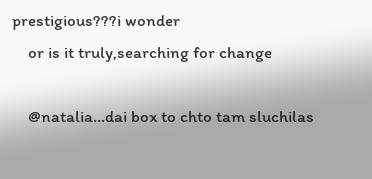prestigious???i wonder
    or is it truly,searching for change

    @natalia…dai box to chto tam sluchilas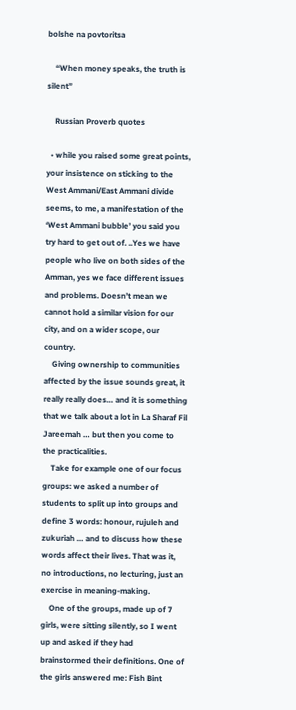bolshe na povtoritsa

    “When money speaks, the truth is silent”

    Russian Proverb quotes

  • while you raised some great points, your insistence on sticking to the West Ammani/East Ammani divide seems, to me, a manifestation of the ‘West Ammani bubble’ you said you try hard to get out of. ..Yes we have people who live on both sides of the Amman, yes we face different issues and problems. Doesn’t mean we cannot hold a similar vision for our city, and on a wider scope, our country.
    Giving ownership to communities affected by the issue sounds great, it really really does… and it is something that we talk about a lot in La Sharaf Fil Jareemah … but then you come to the practicalities.
    Take for example one of our focus groups: we asked a number of students to split up into groups and define 3 words: honour, rujuleh and zukuriah … and to discuss how these words affect their lives. That was it, no introductions, no lecturing, just an exercise in meaning-making.
    One of the groups, made up of 7 girls, were sitting silently, so I went up and asked if they had brainstormed their definitions. One of the girls answered me: Fish Bint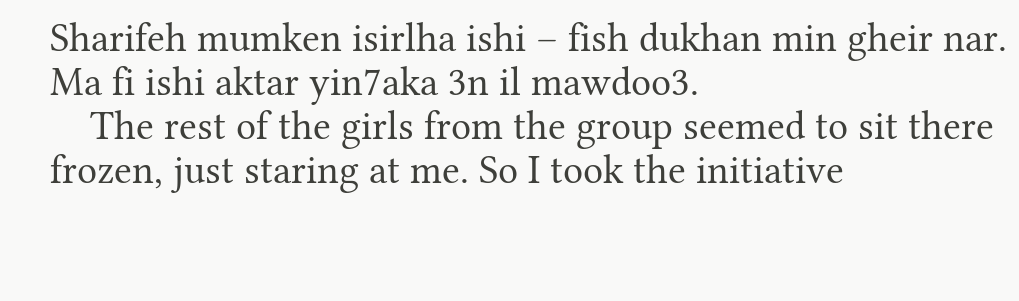Sharifeh mumken isirlha ishi – fish dukhan min gheir nar. Ma fi ishi aktar yin7aka 3n il mawdoo3.
    The rest of the girls from the group seemed to sit there frozen, just staring at me. So I took the initiative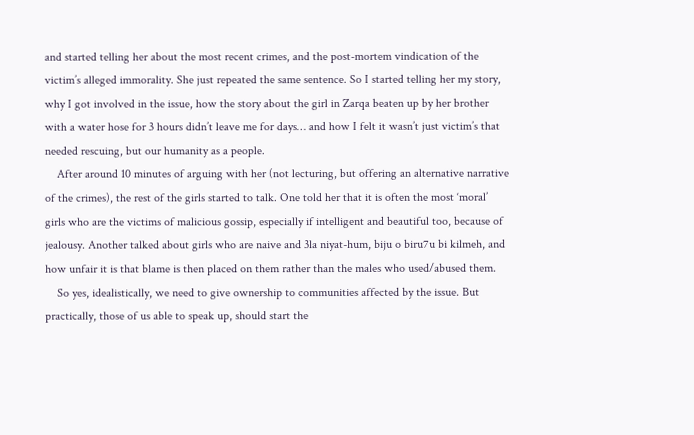and started telling her about the most recent crimes, and the post-mortem vindication of the victim’s alleged immorality. She just repeated the same sentence. So I started telling her my story, why I got involved in the issue, how the story about the girl in Zarqa beaten up by her brother with a water hose for 3 hours didn’t leave me for days… and how I felt it wasn’t just victim’s that needed rescuing, but our humanity as a people.
    After around 10 minutes of arguing with her (not lecturing, but offering an alternative narrative of the crimes), the rest of the girls started to talk. One told her that it is often the most ‘moral’ girls who are the victims of malicious gossip, especially if intelligent and beautiful too, because of jealousy. Another talked about girls who are naive and 3la niyat-hum, biju o biru7u bi kilmeh, and how unfair it is that blame is then placed on them rather than the males who used/abused them.
    So yes, idealistically, we need to give ownership to communities affected by the issue. But practically, those of us able to speak up, should start the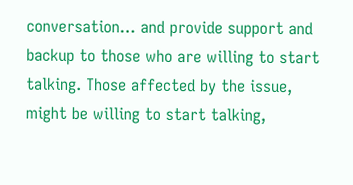conversation… and provide support and backup to those who are willing to start talking. Those affected by the issue, might be willing to start talking,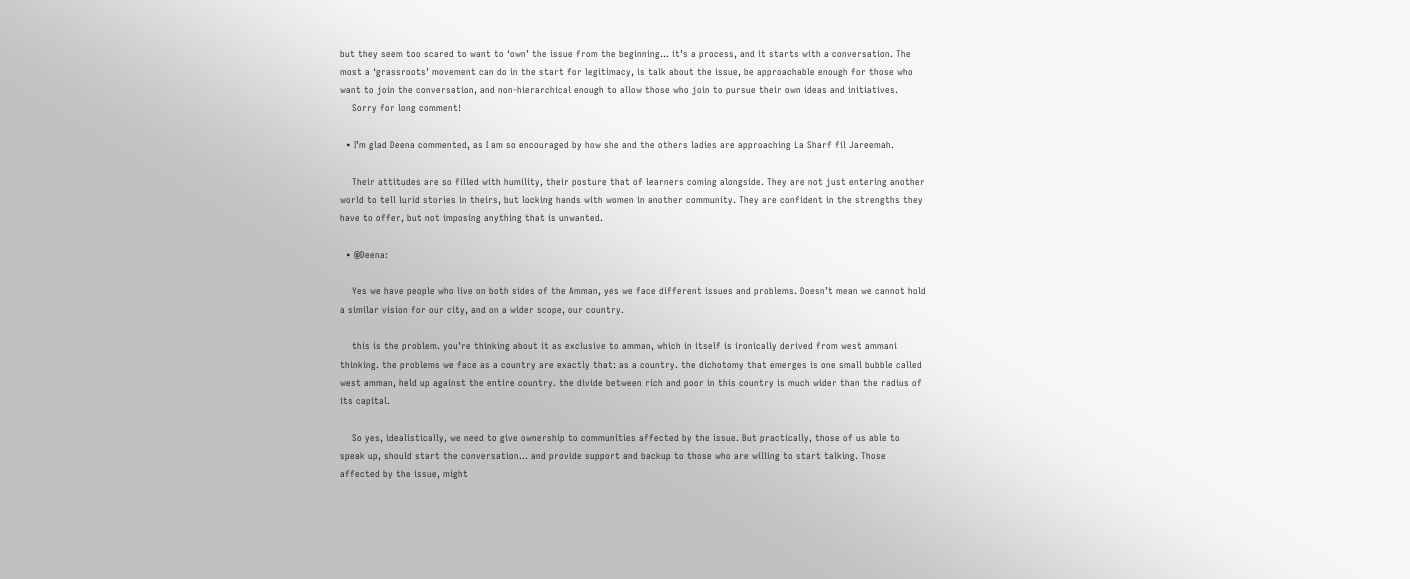but they seem too scared to want to ‘own’ the issue from the beginning… it’s a process, and it starts with a conversation. The most a ‘grassroots’ movement can do in the start for legitimacy, is talk about the issue, be approachable enough for those who want to join the conversation, and non-hierarchical enough to allow those who join to pursue their own ideas and initiatives.
    Sorry for long comment!

  • I’m glad Deena commented, as I am so encouraged by how she and the others ladies are approaching La Sharf fil Jareemah.

    Their attitudes are so filled with humility, their posture that of learners coming alongside. They are not just entering another world to tell lurid stories in theirs, but locking hands with women in another community. They are confident in the strengths they have to offer, but not imposing anything that is unwanted.

  • @Deena:

    Yes we have people who live on both sides of the Amman, yes we face different issues and problems. Doesn’t mean we cannot hold a similar vision for our city, and on a wider scope, our country.

    this is the problem. you’re thinking about it as exclusive to amman, which in itself is ironically derived from west ammani thinking. the problems we face as a country are exactly that: as a country. the dichotomy that emerges is one small bubble called west amman, held up against the entire country. the divide between rich and poor in this country is much wider than the radius of its capital.

    So yes, idealistically, we need to give ownership to communities affected by the issue. But practically, those of us able to speak up, should start the conversation… and provide support and backup to those who are willing to start talking. Those affected by the issue, might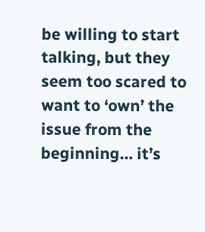be willing to start talking, but they seem too scared to want to ‘own’ the issue from the beginning… it’s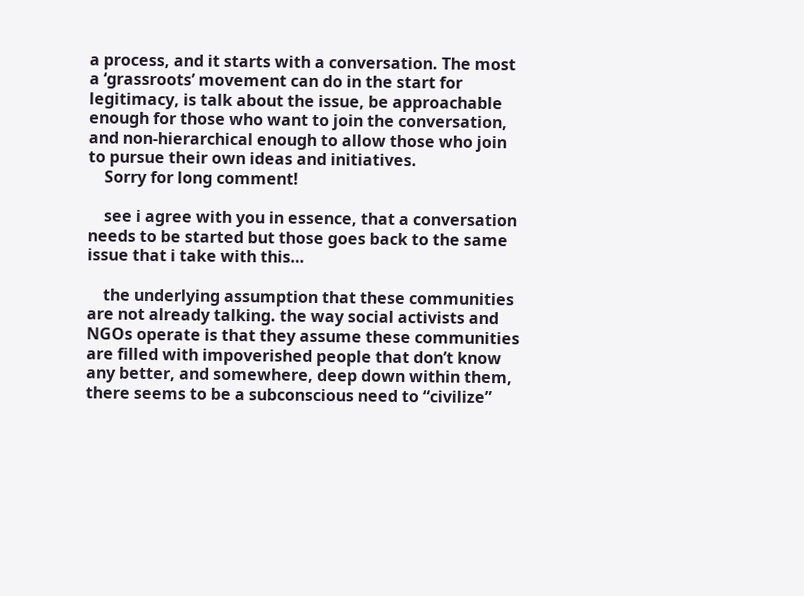a process, and it starts with a conversation. The most a ‘grassroots’ movement can do in the start for legitimacy, is talk about the issue, be approachable enough for those who want to join the conversation, and non-hierarchical enough to allow those who join to pursue their own ideas and initiatives.
    Sorry for long comment!

    see i agree with you in essence, that a conversation needs to be started but those goes back to the same issue that i take with this…

    the underlying assumption that these communities are not already talking. the way social activists and NGOs operate is that they assume these communities are filled with impoverished people that don’t know any better, and somewhere, deep down within them, there seems to be a subconscious need to “civilize”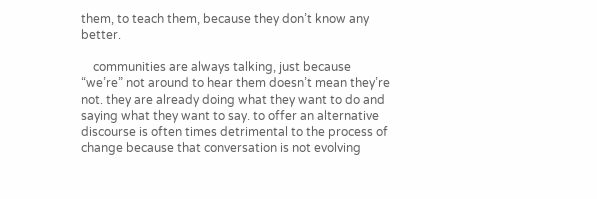them, to teach them, because they don’t know any better.

    communities are always talking, just because “we’re” not around to hear them doesn’t mean they’re not. they are already doing what they want to do and saying what they want to say. to offer an alternative discourse is often times detrimental to the process of change because that conversation is not evolving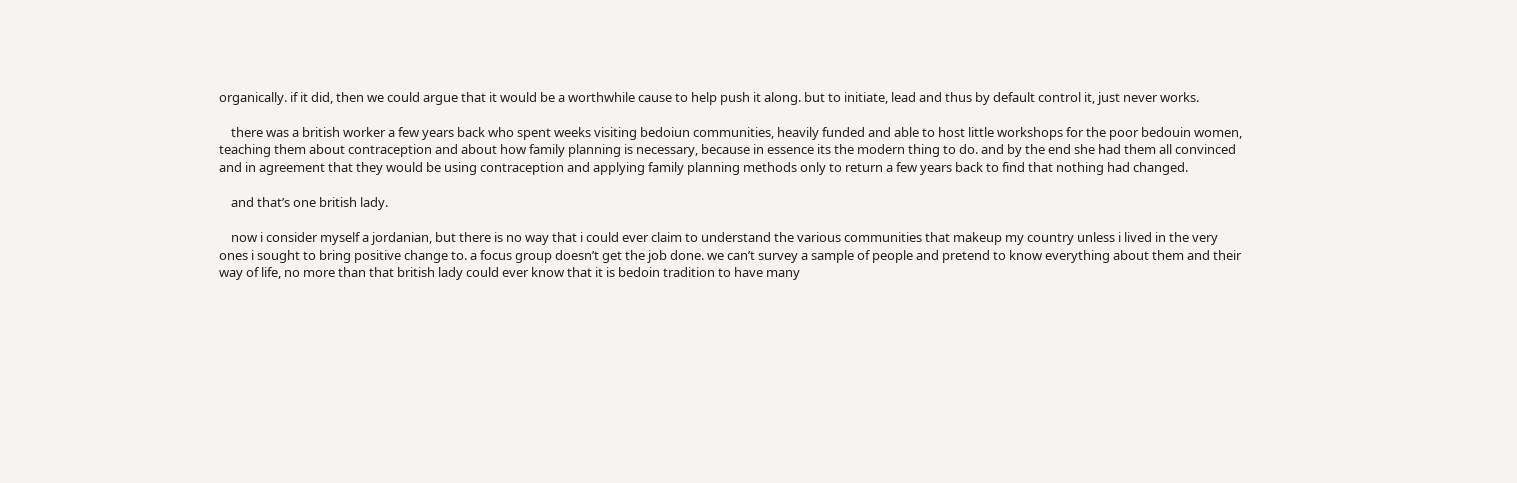organically. if it did, then we could argue that it would be a worthwhile cause to help push it along. but to initiate, lead and thus by default control it, just never works.

    there was a british worker a few years back who spent weeks visiting bedoiun communities, heavily funded and able to host little workshops for the poor bedouin women, teaching them about contraception and about how family planning is necessary, because in essence its the modern thing to do. and by the end she had them all convinced and in agreement that they would be using contraception and applying family planning methods only to return a few years back to find that nothing had changed.

    and that’s one british lady.

    now i consider myself a jordanian, but there is no way that i could ever claim to understand the various communities that makeup my country unless i lived in the very ones i sought to bring positive change to. a focus group doesn’t get the job done. we can’t survey a sample of people and pretend to know everything about them and their way of life, no more than that british lady could ever know that it is bedoin tradition to have many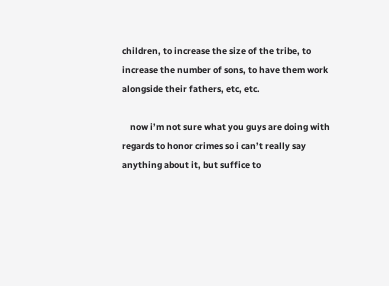children, to increase the size of the tribe, to increase the number of sons, to have them work alongside their fathers, etc, etc.

    now i’m not sure what you guys are doing with regards to honor crimes so i can’t really say anything about it, but suffice to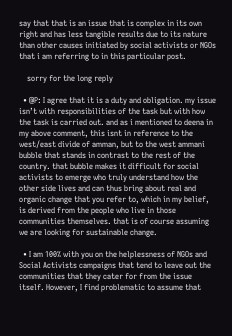say that that is an issue that is complex in its own right and has less tangible results due to its nature than other causes initiated by social activists or NGOs that i am referring to in this particular post.

    sorry for the long reply

  • @P: I agree that it is a duty and obligation. my issue isn’t with responsibilities of the task but with how the task is carried out. and as i mentioned to deena in my above comment, this isnt in reference to the west/east divide of amman, but to the west ammani bubble that stands in contrast to the rest of the country. that bubble makes it difficult for social activists to emerge who truly understand how the other side lives and can thus bring about real and organic change that you refer to, which in my belief, is derived from the people who live in those communities themselves. that is of course assuming we are looking for sustainable change.

  • I am 100% with you on the helplessness of NGOs and Social Activists campaigns that tend to leave out the communities that they cater for from the issue itself. However, I find problematic to assume that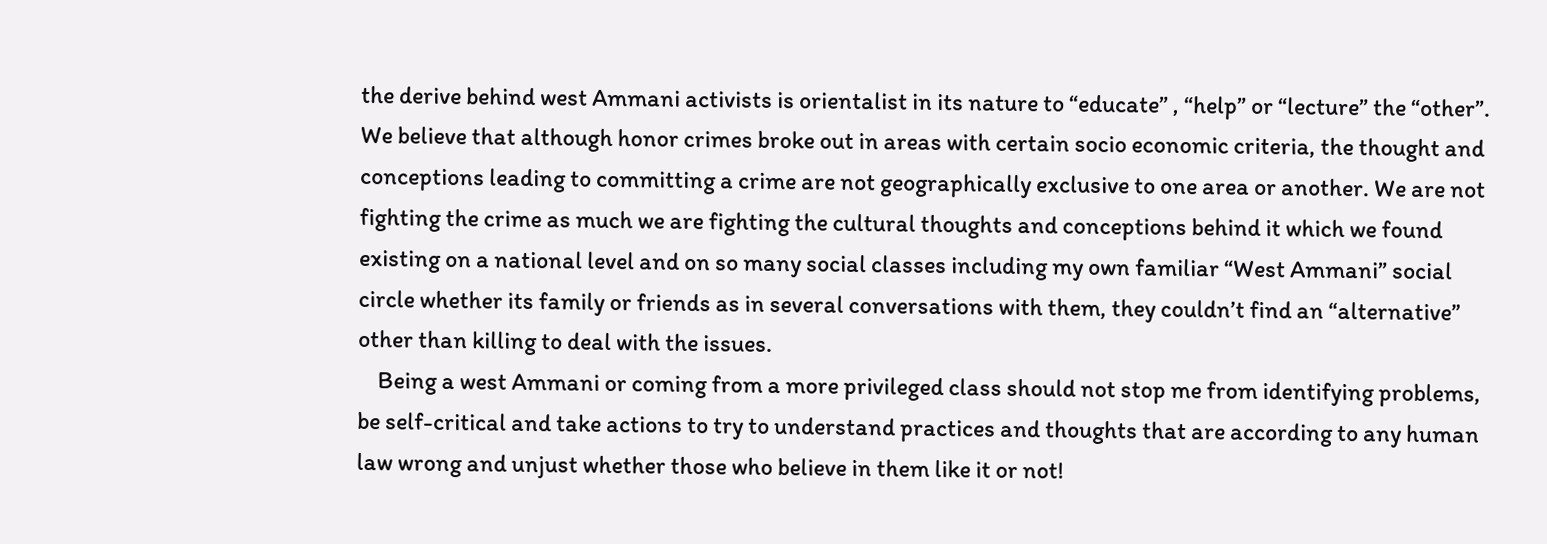the derive behind west Ammani activists is orientalist in its nature to “educate” , “help” or “lecture” the “other”. We believe that although honor crimes broke out in areas with certain socio economic criteria, the thought and conceptions leading to committing a crime are not geographically exclusive to one area or another. We are not fighting the crime as much we are fighting the cultural thoughts and conceptions behind it which we found existing on a national level and on so many social classes including my own familiar “West Ammani” social circle whether its family or friends as in several conversations with them, they couldn’t find an “alternative” other than killing to deal with the issues.
    Being a west Ammani or coming from a more privileged class should not stop me from identifying problems, be self-critical and take actions to try to understand practices and thoughts that are according to any human law wrong and unjust whether those who believe in them like it or not!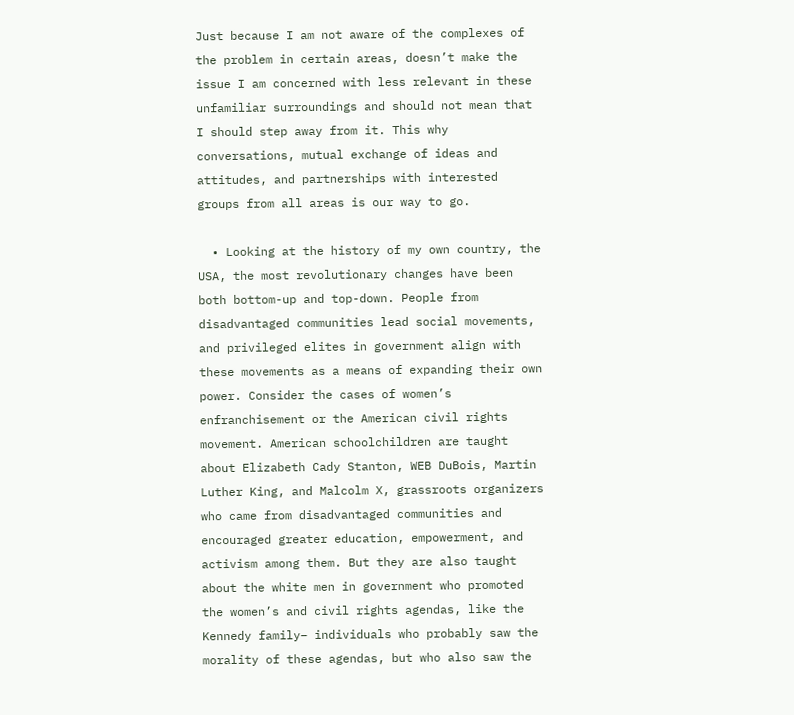Just because I am not aware of the complexes of the problem in certain areas, doesn’t make the issue I am concerned with less relevant in these unfamiliar surroundings and should not mean that I should step away from it. This why conversations, mutual exchange of ideas and attitudes, and partnerships with interested groups from all areas is our way to go.

  • Looking at the history of my own country, the USA, the most revolutionary changes have been both bottom-up and top-down. People from disadvantaged communities lead social movements, and privileged elites in government align with these movements as a means of expanding their own power. Consider the cases of women’s enfranchisement or the American civil rights movement. American schoolchildren are taught about Elizabeth Cady Stanton, WEB DuBois, Martin Luther King, and Malcolm X, grassroots organizers who came from disadvantaged communities and encouraged greater education, empowerment, and activism among them. But they are also taught about the white men in government who promoted the women’s and civil rights agendas, like the Kennedy family– individuals who probably saw the morality of these agendas, but who also saw the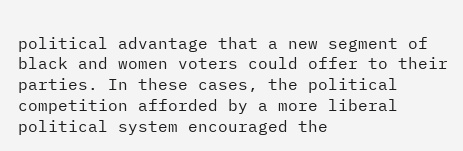political advantage that a new segment of black and women voters could offer to their parties. In these cases, the political competition afforded by a more liberal political system encouraged the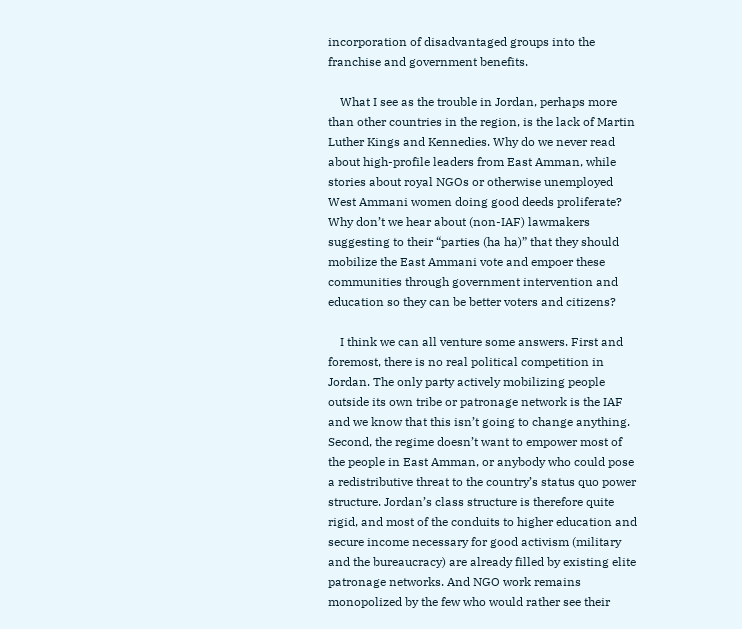incorporation of disadvantaged groups into the franchise and government benefits.

    What I see as the trouble in Jordan, perhaps more than other countries in the region, is the lack of Martin Luther Kings and Kennedies. Why do we never read about high-profile leaders from East Amman, while stories about royal NGOs or otherwise unemployed West Ammani women doing good deeds proliferate? Why don’t we hear about (non-IAF) lawmakers suggesting to their “parties (ha ha)” that they should mobilize the East Ammani vote and empoer these communities through government intervention and education so they can be better voters and citizens?

    I think we can all venture some answers. First and foremost, there is no real political competition in Jordan. The only party actively mobilizing people outside its own tribe or patronage network is the IAF and we know that this isn’t going to change anything. Second, the regime doesn’t want to empower most of the people in East Amman, or anybody who could pose a redistributive threat to the country’s status quo power structure. Jordan’s class structure is therefore quite rigid, and most of the conduits to higher education and secure income necessary for good activism (military and the bureaucracy) are already filled by existing elite patronage networks. And NGO work remains monopolized by the few who would rather see their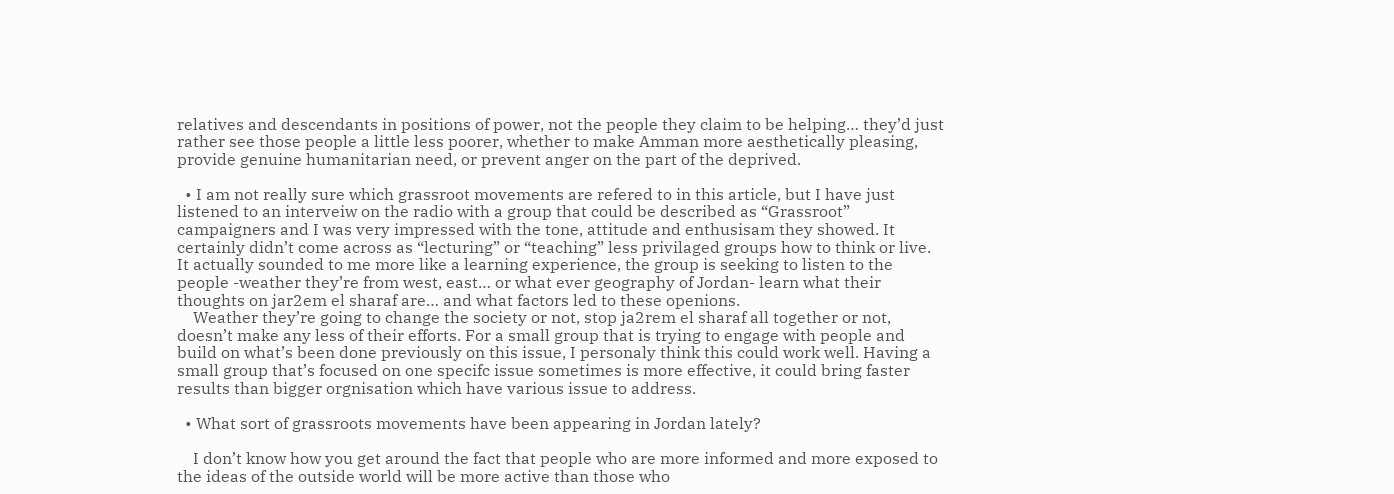relatives and descendants in positions of power, not the people they claim to be helping… they’d just rather see those people a little less poorer, whether to make Amman more aesthetically pleasing, provide genuine humanitarian need, or prevent anger on the part of the deprived.

  • I am not really sure which grassroot movements are refered to in this article, but I have just listened to an interveiw on the radio with a group that could be described as “Grassroot” campaigners and I was very impressed with the tone, attitude and enthusisam they showed. It certainly didn’t come across as “lecturing” or “teaching” less privilaged groups how to think or live. It actually sounded to me more like a learning experience, the group is seeking to listen to the people -weather they’re from west, east… or what ever geography of Jordan- learn what their thoughts on jar2em el sharaf are… and what factors led to these openions.
    Weather they’re going to change the society or not, stop ja2rem el sharaf all together or not, doesn’t make any less of their efforts. For a small group that is trying to engage with people and build on what’s been done previously on this issue, I personaly think this could work well. Having a small group that’s focused on one specifc issue sometimes is more effective, it could bring faster results than bigger orgnisation which have various issue to address.

  • What sort of grassroots movements have been appearing in Jordan lately?

    I don’t know how you get around the fact that people who are more informed and more exposed to the ideas of the outside world will be more active than those who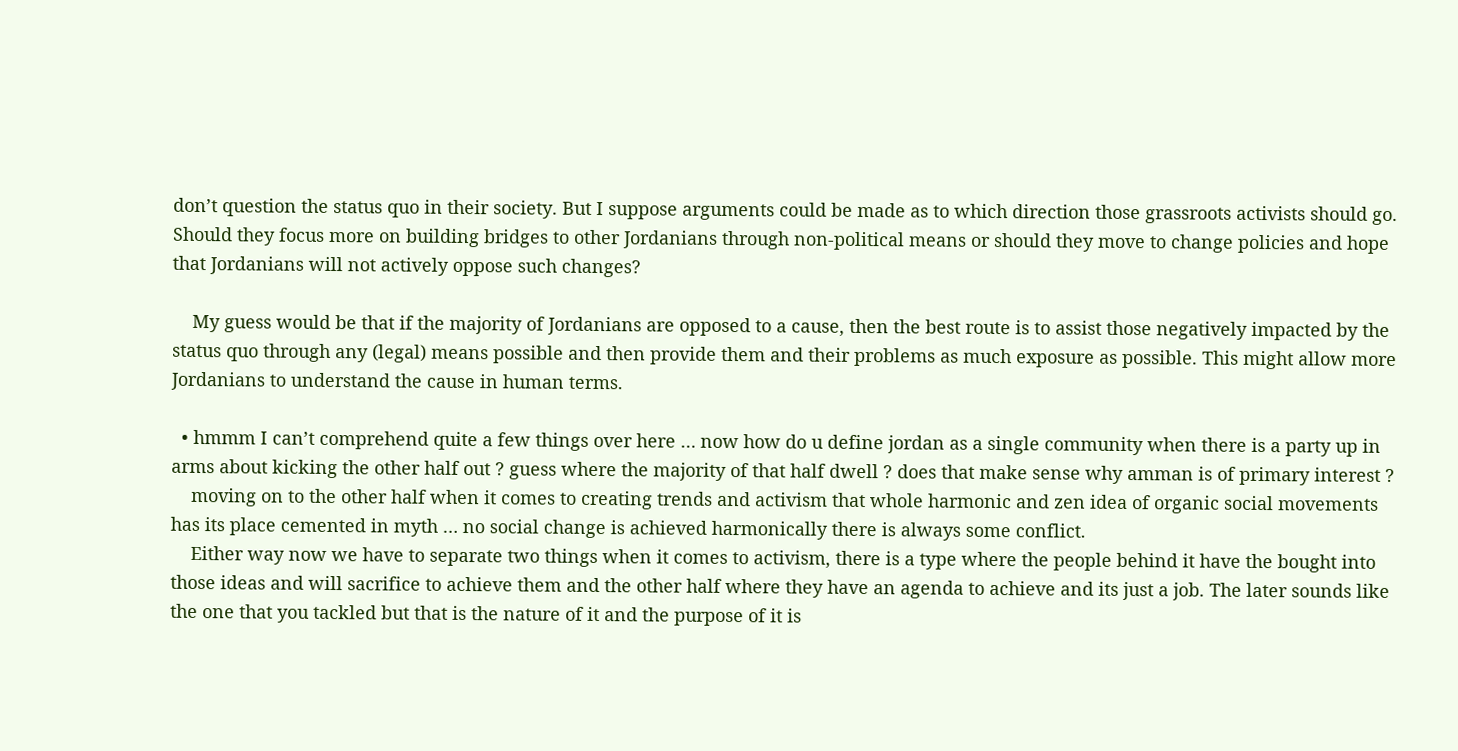don’t question the status quo in their society. But I suppose arguments could be made as to which direction those grassroots activists should go. Should they focus more on building bridges to other Jordanians through non-political means or should they move to change policies and hope that Jordanians will not actively oppose such changes?

    My guess would be that if the majority of Jordanians are opposed to a cause, then the best route is to assist those negatively impacted by the status quo through any (legal) means possible and then provide them and their problems as much exposure as possible. This might allow more Jordanians to understand the cause in human terms.

  • hmmm I can’t comprehend quite a few things over here … now how do u define jordan as a single community when there is a party up in arms about kicking the other half out ? guess where the majority of that half dwell ? does that make sense why amman is of primary interest ?
    moving on to the other half when it comes to creating trends and activism that whole harmonic and zen idea of organic social movements has its place cemented in myth … no social change is achieved harmonically there is always some conflict.
    Either way now we have to separate two things when it comes to activism, there is a type where the people behind it have the bought into those ideas and will sacrifice to achieve them and the other half where they have an agenda to achieve and its just a job. The later sounds like the one that you tackled but that is the nature of it and the purpose of it is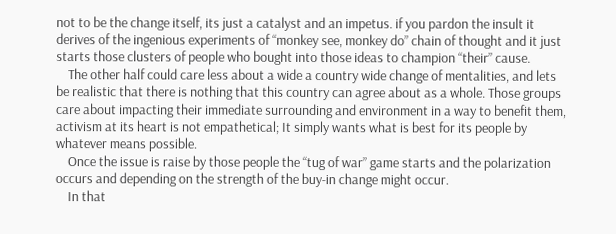not to be the change itself, its just a catalyst and an impetus. if you pardon the insult it derives of the ingenious experiments of “monkey see, monkey do” chain of thought and it just starts those clusters of people who bought into those ideas to champion “their” cause.
    The other half could care less about a wide a country wide change of mentalities, and lets be realistic that there is nothing that this country can agree about as a whole. Those groups care about impacting their immediate surrounding and environment in a way to benefit them, activism at its heart is not empathetical; It simply wants what is best for its people by whatever means possible.
    Once the issue is raise by those people the “tug of war” game starts and the polarization occurs and depending on the strength of the buy-in change might occur.
    In that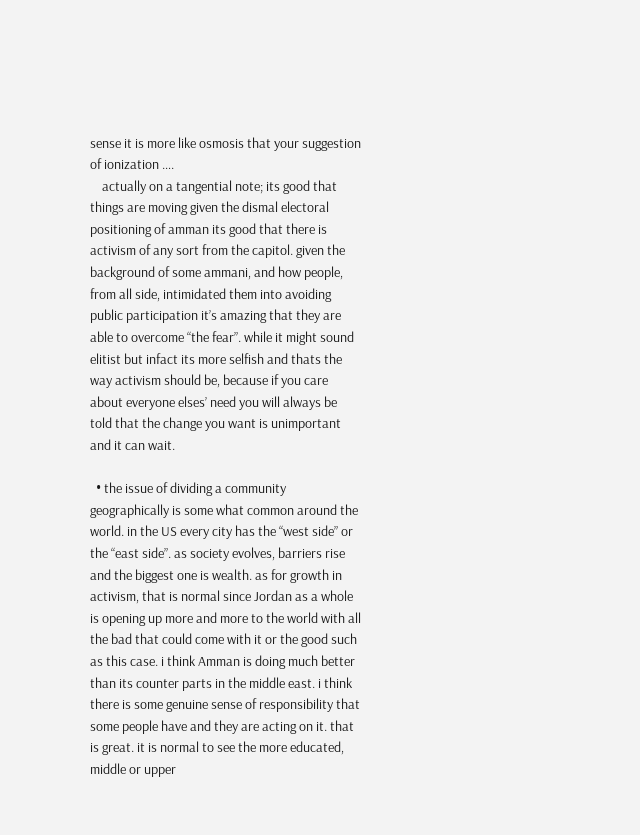sense it is more like osmosis that your suggestion of ionization ….
    actually on a tangential note; its good that things are moving given the dismal electoral positioning of amman its good that there is activism of any sort from the capitol. given the background of some ammani, and how people, from all side, intimidated them into avoiding public participation it’s amazing that they are able to overcome “the fear”. while it might sound elitist but infact its more selfish and thats the way activism should be, because if you care about everyone elses’ need you will always be told that the change you want is unimportant and it can wait.

  • the issue of dividing a community geographically is some what common around the world. in the US every city has the “west side” or the “east side”. as society evolves, barriers rise and the biggest one is wealth. as for growth in activism, that is normal since Jordan as a whole is opening up more and more to the world with all the bad that could come with it or the good such as this case. i think Amman is doing much better than its counter parts in the middle east. i think there is some genuine sense of responsibility that some people have and they are acting on it. that is great. it is normal to see the more educated, middle or upper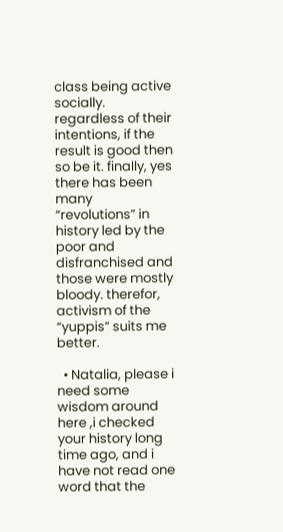class being active socially. regardless of their intentions, if the result is good then so be it. finally, yes there has been many “revolutions” in history led by the poor and disfranchised and those were mostly bloody. therefor, activism of the “yuppis” suits me better.

  • Natalia, please i need some wisdom around here ,i checked your history long time ago, and i have not read one word that the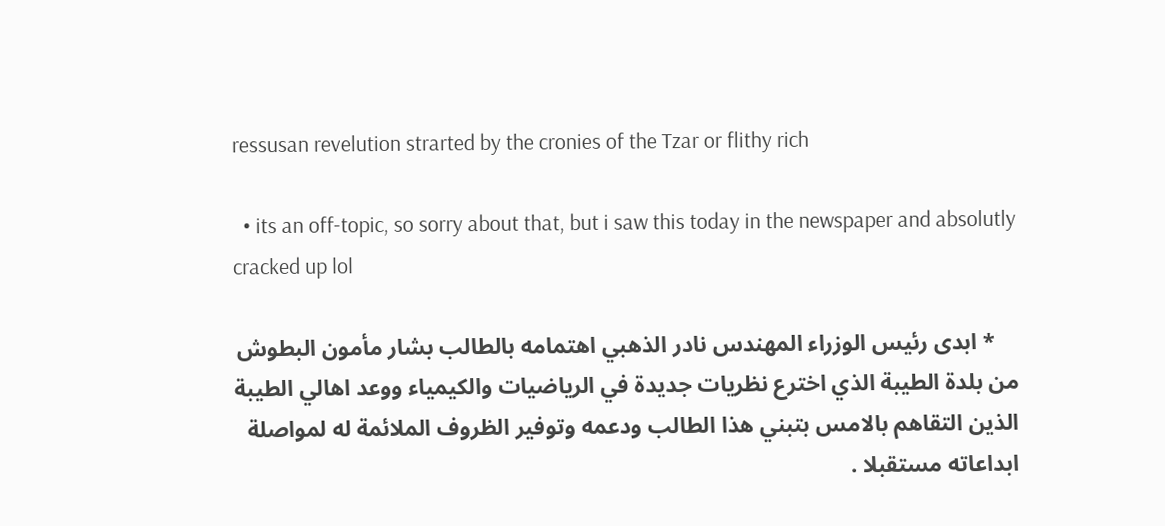ressusan revelution strarted by the cronies of the Tzar or flithy rich

  • its an off-topic, so sorry about that, but i saw this today in the newspaper and absolutly cracked up lol

    * ابدى رئيس الوزراء المهندس نادر الذهبي اهتمامه بالطالب بشار مأمون البطوش من بلدة الطيبة الذي اخترع نظريات جديدة في الرياضيات والكيمياء ووعد اهالي الطيبة الذين التقاهم بالامس بتبني هذا الطالب ودعمه وتوفير الظروف الملائمة له لمواصلة ابداعاته مستقبلا .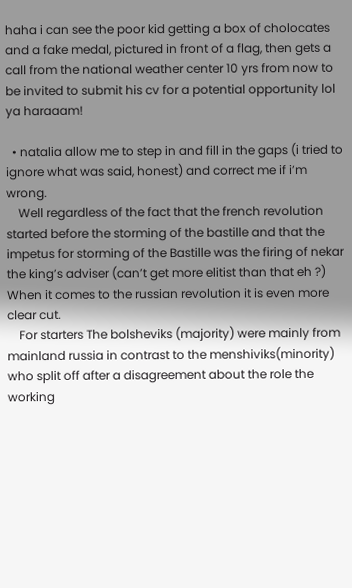haha i can see the poor kid getting a box of cholocates and a fake medal, pictured in front of a flag, then gets a call from the national weather center 10 yrs from now to be invited to submit his cv for a potential opportunity lol ya haraaam!

  • natalia allow me to step in and fill in the gaps (i tried to ignore what was said, honest) and correct me if i’m wrong.
    Well regardless of the fact that the french revolution started before the storming of the bastille and that the impetus for storming of the Bastille was the firing of nekar the king’s adviser (can’t get more elitist than that eh ?) When it comes to the russian revolution it is even more clear cut.
    For starters The bolsheviks (majority) were mainly from mainland russia in contrast to the menshiviks(minority) who split off after a disagreement about the role the working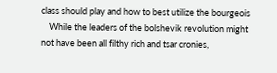class should play and how to best utilize the bourgeois
    While the leaders of the bolshevik revolution might not have been all filthy rich and tsar cronies,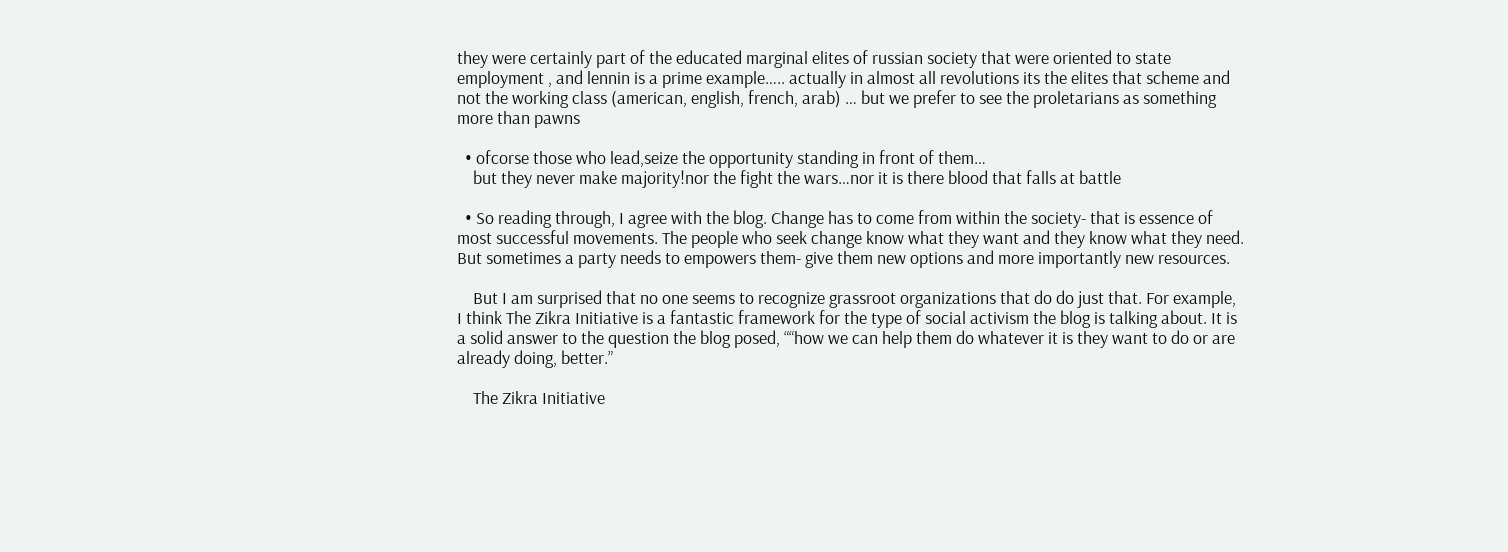they were certainly part of the educated marginal elites of russian society that were oriented to state employment , and lennin is a prime example….. actually in almost all revolutions its the elites that scheme and not the working class (american, english, french, arab) … but we prefer to see the proletarians as something more than pawns

  • ofcorse those who lead,seize the opportunity standing in front of them…
    but they never make majority!nor the fight the wars…nor it is there blood that falls at battle

  • So reading through, I agree with the blog. Change has to come from within the society- that is essence of most successful movements. The people who seek change know what they want and they know what they need. But sometimes a party needs to empowers them- give them new options and more importantly new resources.

    But I am surprised that no one seems to recognize grassroot organizations that do do just that. For example, I think The Zikra Initiative is a fantastic framework for the type of social activism the blog is talking about. It is a solid answer to the question the blog posed, ““how we can help them do whatever it is they want to do or are already doing, better.”

    The Zikra Initiative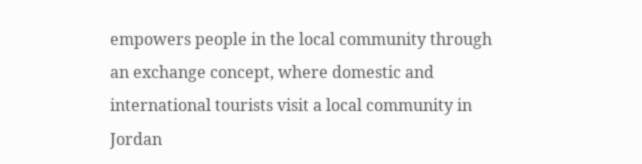empowers people in the local community through an exchange concept, where domestic and international tourists visit a local community in Jordan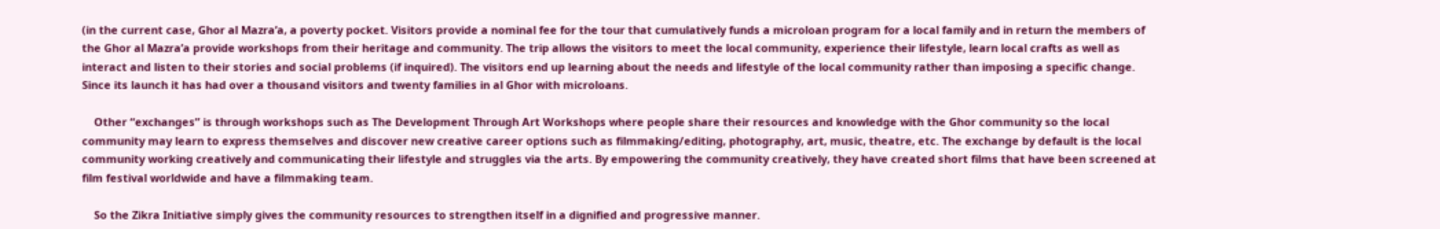(in the current case, Ghor al Mazra’a, a poverty pocket. Visitors provide a nominal fee for the tour that cumulatively funds a microloan program for a local family and in return the members of the Ghor al Mazra’a provide workshops from their heritage and community. The trip allows the visitors to meet the local community, experience their lifestyle, learn local crafts as well as interact and listen to their stories and social problems (if inquired). The visitors end up learning about the needs and lifestyle of the local community rather than imposing a specific change. Since its launch it has had over a thousand visitors and twenty families in al Ghor with microloans.

    Other “exchanges” is through workshops such as The Development Through Art Workshops where people share their resources and knowledge with the Ghor community so the local community may learn to express themselves and discover new creative career options such as filmmaking/editing, photography, art, music, theatre, etc. The exchange by default is the local community working creatively and communicating their lifestyle and struggles via the arts. By empowering the community creatively, they have created short films that have been screened at film festival worldwide and have a filmmaking team.

    So the Zikra Initiative simply gives the community resources to strengthen itself in a dignified and progressive manner.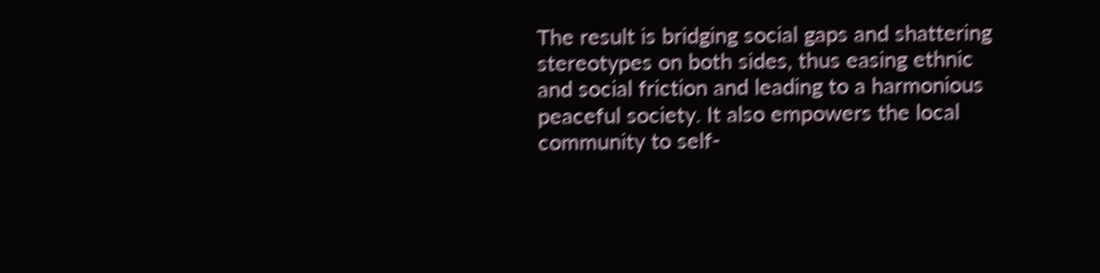The result is bridging social gaps and shattering stereotypes on both sides, thus easing ethnic and social friction and leading to a harmonious peaceful society. It also empowers the local community to self-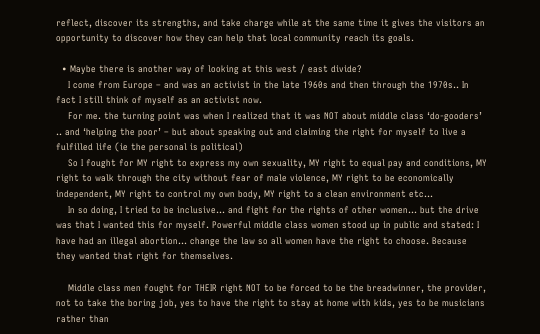reflect, discover its strengths, and take charge while at the same time it gives the visitors an opportunity to discover how they can help that local community reach its goals.

  • Maybe there is another way of looking at this west / east divide?
    I come from Europe – and was an activist in the late 1960s and then through the 1970s.. In fact I still think of myself as an activist now.
    For me. the turning point was when I realized that it was NOT about middle class ‘do-gooders’ .. and ‘helping the poor’ – but about speaking out and claiming the right for myself to live a fulfilled life (ie the personal is political)
    So I fought for MY right to express my own sexuality, MY right to equal pay and conditions, MY right to walk through the city without fear of male violence, MY right to be economically independent, MY right to control my own body, MY right to a clean environment etc…
    In so doing, I tried to be inclusive… and fight for the rights of other women… but the drive was that I wanted this for myself. Powerful middle class women stood up in public and stated: I have had an illegal abortion… change the law so all women have the right to choose. Because they wanted that right for themselves.

    Middle class men fought for THEIR right NOT to be forced to be the breadwinner, the provider, not to take the boring job, yes to have the right to stay at home with kids, yes to be musicians rather than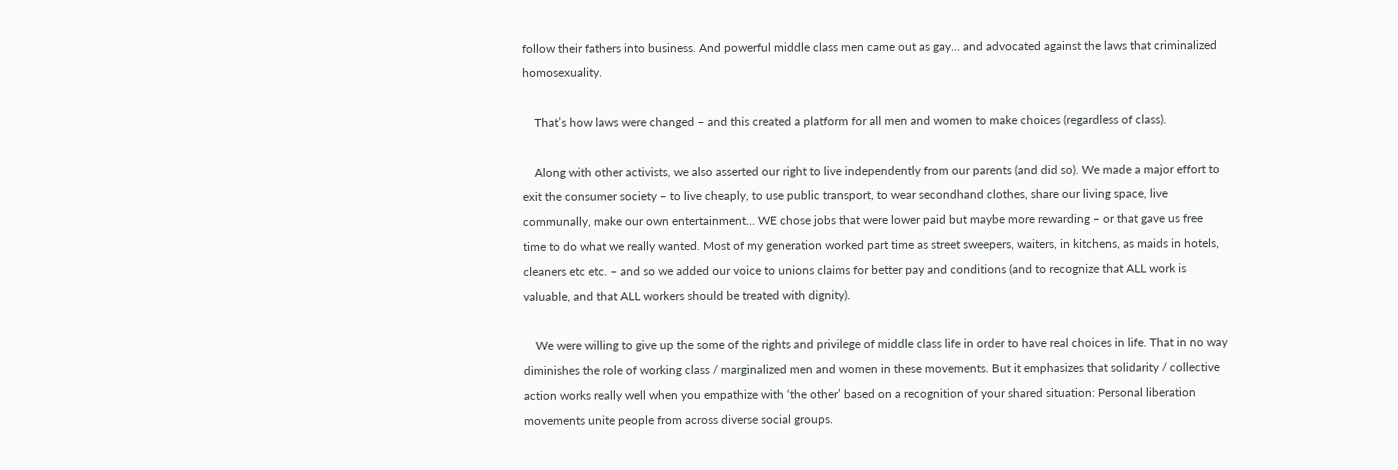follow their fathers into business. And powerful middle class men came out as gay… and advocated against the laws that criminalized homosexuality.

    That’s how laws were changed – and this created a platform for all men and women to make choices (regardless of class).

    Along with other activists, we also asserted our right to live independently from our parents (and did so). We made a major effort to exit the consumer society – to live cheaply, to use public transport, to wear secondhand clothes, share our living space, live communally, make our own entertainment… WE chose jobs that were lower paid but maybe more rewarding – or that gave us free time to do what we really wanted. Most of my generation worked part time as street sweepers, waiters, in kitchens, as maids in hotels, cleaners etc etc. – and so we added our voice to unions claims for better pay and conditions (and to recognize that ALL work is valuable, and that ALL workers should be treated with dignity).

    We were willing to give up the some of the rights and privilege of middle class life in order to have real choices in life. That in no way diminishes the role of working class / marginalized men and women in these movements. But it emphasizes that solidarity / collective action works really well when you empathize with ‘the other’ based on a recognition of your shared situation: Personal liberation movements unite people from across diverse social groups.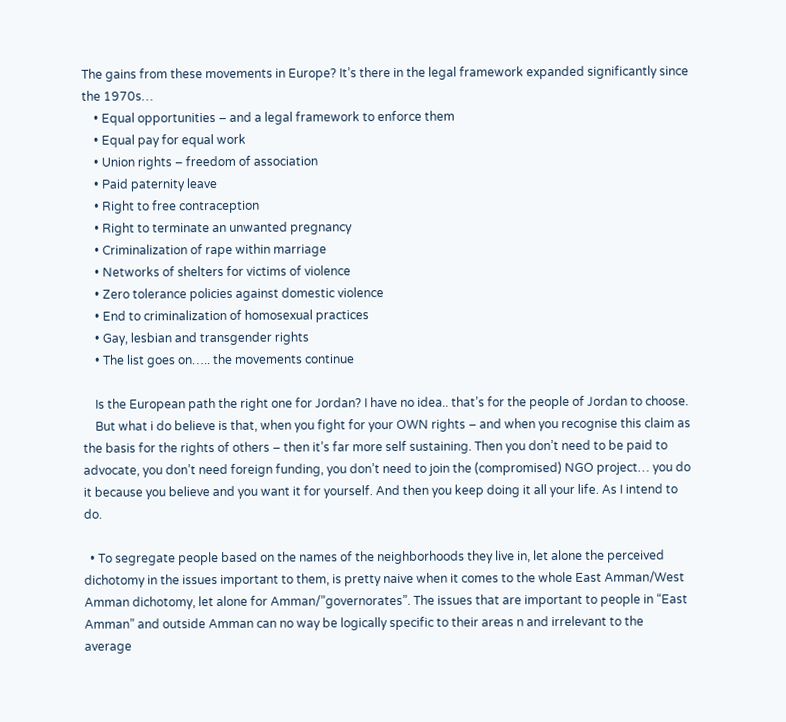The gains from these movements in Europe? It’s there in the legal framework expanded significantly since the 1970s…
    • Equal opportunities – and a legal framework to enforce them
    • Equal pay for equal work
    • Union rights – freedom of association
    • Paid paternity leave
    • Right to free contraception
    • Right to terminate an unwanted pregnancy
    • Criminalization of rape within marriage
    • Networks of shelters for victims of violence
    • Zero tolerance policies against domestic violence
    • End to criminalization of homosexual practices
    • Gay, lesbian and transgender rights
    • The list goes on….. the movements continue

    Is the European path the right one for Jordan? I have no idea.. that’s for the people of Jordan to choose.
    But what i do believe is that, when you fight for your OWN rights – and when you recognise this claim as the basis for the rights of others – then it’s far more self sustaining. Then you don’t need to be paid to advocate, you don’t need foreign funding, you don’t need to join the (compromised) NGO project… you do it because you believe and you want it for yourself. And then you keep doing it all your life. As I intend to do.

  • To segregate people based on the names of the neighborhoods they live in, let alone the perceived dichotomy in the issues important to them, is pretty naive when it comes to the whole East Amman/West Amman dichotomy, let alone for Amman/”governorates”. The issues that are important to people in “East Amman” and outside Amman can no way be logically specific to their areas n and irrelevant to the average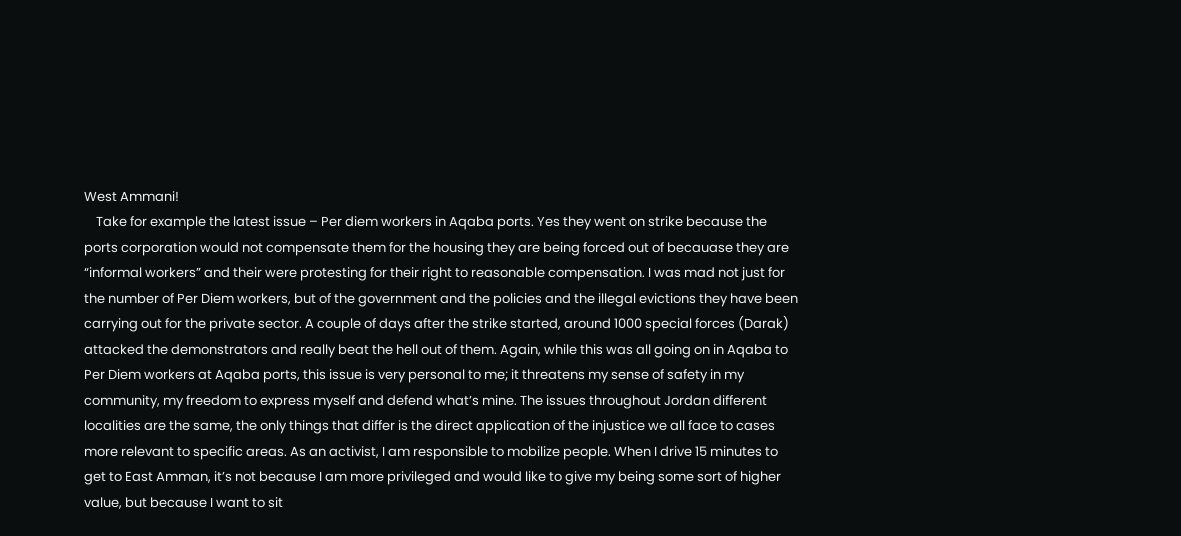West Ammani!
    Take for example the latest issue – Per diem workers in Aqaba ports. Yes they went on strike because the ports corporation would not compensate them for the housing they are being forced out of becauase they are “informal workers” and their were protesting for their right to reasonable compensation. I was mad not just for the number of Per Diem workers, but of the government and the policies and the illegal evictions they have been carrying out for the private sector. A couple of days after the strike started, around 1000 special forces (Darak) attacked the demonstrators and really beat the hell out of them. Again, while this was all going on in Aqaba to Per Diem workers at Aqaba ports, this issue is very personal to me; it threatens my sense of safety in my community, my freedom to express myself and defend what’s mine. The issues throughout Jordan different localities are the same, the only things that differ is the direct application of the injustice we all face to cases more relevant to specific areas. As an activist, I am responsible to mobilize people. When I drive 15 minutes to get to East Amman, it’s not because I am more privileged and would like to give my being some sort of higher value, but because I want to sit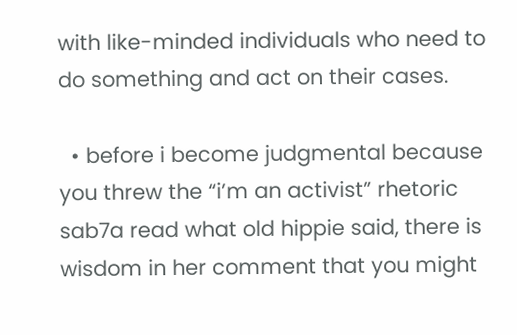with like-minded individuals who need to do something and act on their cases.

  • before i become judgmental because you threw the “i’m an activist” rhetoric sab7a read what old hippie said, there is wisdom in her comment that you might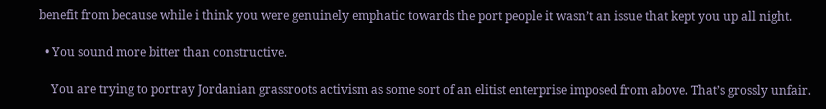benefit from because while i think you were genuinely emphatic towards the port people it wasn’t an issue that kept you up all night.

  • You sound more bitter than constructive.

    You are trying to portray Jordanian grassroots activism as some sort of an elitist enterprise imposed from above. That’s grossly unfair.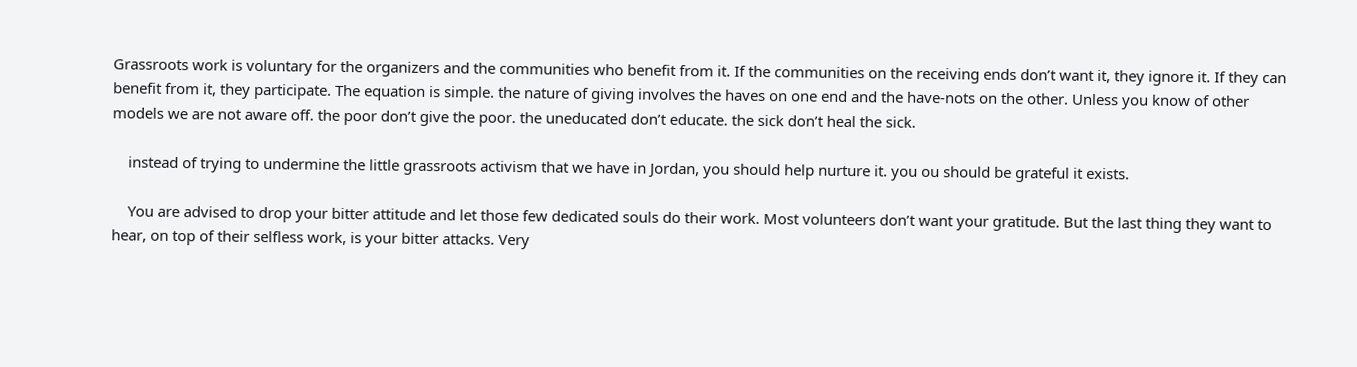Grassroots work is voluntary for the organizers and the communities who benefit from it. If the communities on the receiving ends don’t want it, they ignore it. If they can benefit from it, they participate. The equation is simple. the nature of giving involves the haves on one end and the have-nots on the other. Unless you know of other models we are not aware off. the poor don’t give the poor. the uneducated don’t educate. the sick don’t heal the sick.

    instead of trying to undermine the little grassroots activism that we have in Jordan, you should help nurture it. you ou should be grateful it exists.

    You are advised to drop your bitter attitude and let those few dedicated souls do their work. Most volunteers don’t want your gratitude. But the last thing they want to hear, on top of their selfless work, is your bitter attacks. Very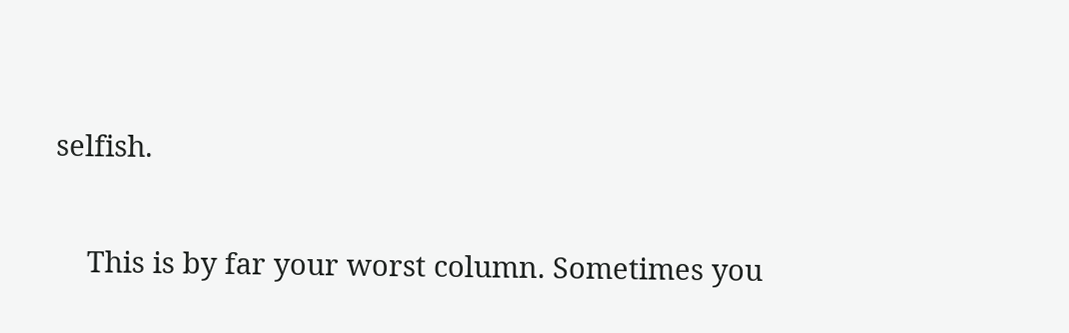selfish.

    This is by far your worst column. Sometimes you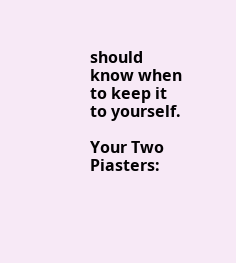should know when to keep it to yourself.

Your Two Piasters: